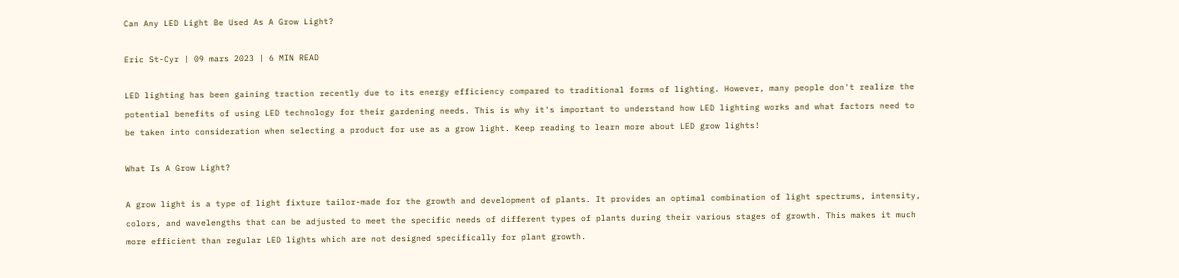Can Any LED Light Be Used As A Grow Light?

Eric St-Cyr | 09 mars 2023 | 6 MIN READ

LED lighting has been gaining traction recently due to its energy efficiency compared to traditional forms of lighting. However, many people don't realize the potential benefits of using LED technology for their gardening needs. This is why it's important to understand how LED lighting works and what factors need to be taken into consideration when selecting a product for use as a grow light. Keep reading to learn more about LED grow lights!

What Is A Grow Light?

A grow light is a type of light fixture tailor-made for the growth and development of plants. It provides an optimal combination of light spectrums, intensity, colors, and wavelengths that can be adjusted to meet the specific needs of different types of plants during their various stages of growth. This makes it much more efficient than regular LED lights which are not designed specifically for plant growth.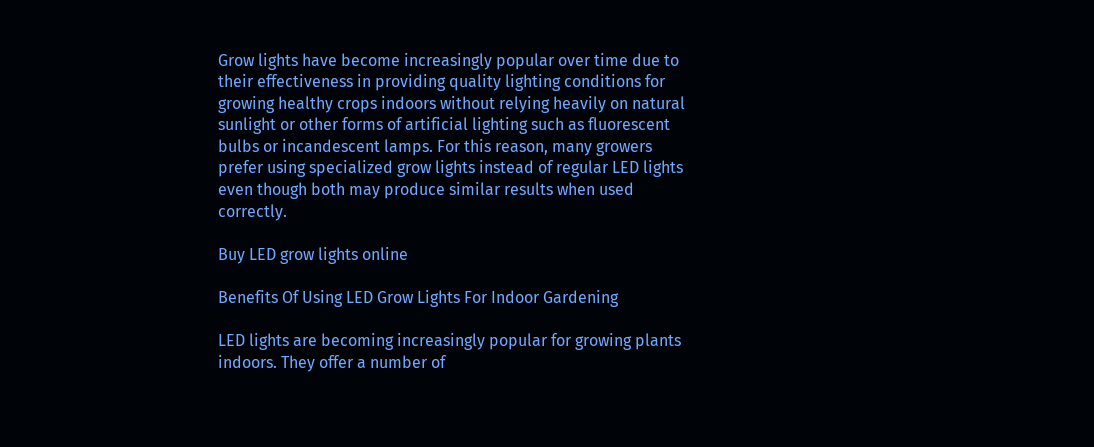Grow lights have become increasingly popular over time due to their effectiveness in providing quality lighting conditions for growing healthy crops indoors without relying heavily on natural sunlight or other forms of artificial lighting such as fluorescent bulbs or incandescent lamps. For this reason, many growers prefer using specialized grow lights instead of regular LED lights even though both may produce similar results when used correctly.

Buy LED grow lights online

Benefits Of Using LED Grow Lights For Indoor Gardening

LED lights are becoming increasingly popular for growing plants indoors. They offer a number of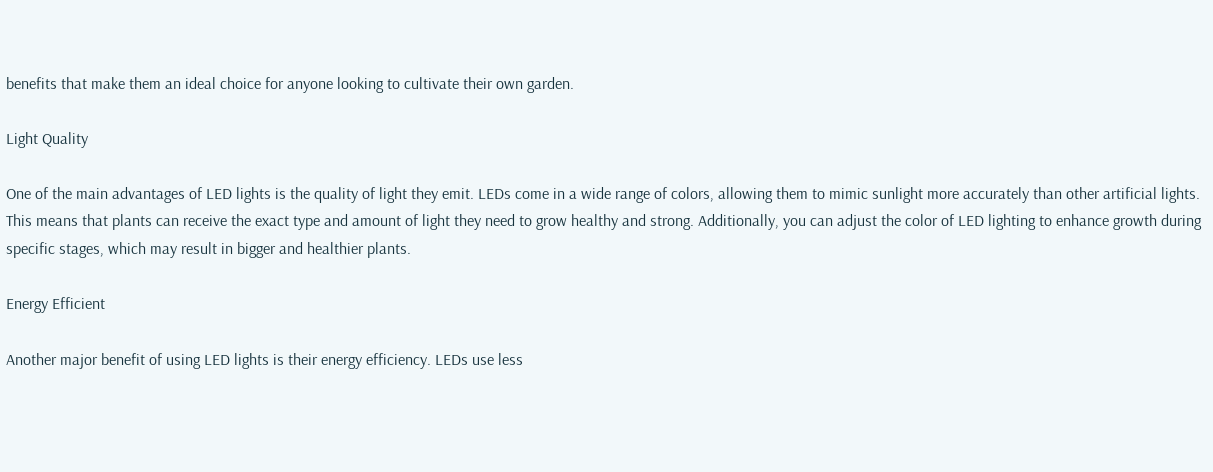benefits that make them an ideal choice for anyone looking to cultivate their own garden.

Light Quality

One of the main advantages of LED lights is the quality of light they emit. LEDs come in a wide range of colors, allowing them to mimic sunlight more accurately than other artificial lights. This means that plants can receive the exact type and amount of light they need to grow healthy and strong. Additionally, you can adjust the color of LED lighting to enhance growth during specific stages, which may result in bigger and healthier plants.

Energy Efficient

Another major benefit of using LED lights is their energy efficiency. LEDs use less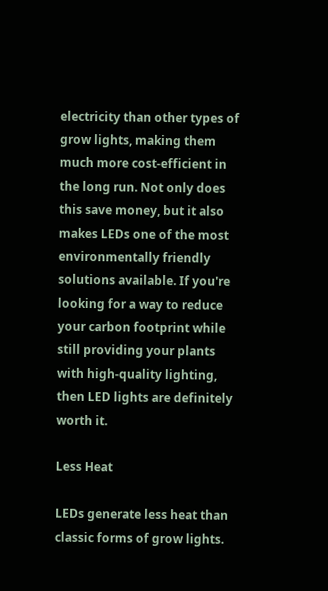electricity than other types of grow lights, making them much more cost-efficient in the long run. Not only does this save money, but it also makes LEDs one of the most environmentally friendly solutions available. If you're looking for a way to reduce your carbon footprint while still providing your plants with high-quality lighting, then LED lights are definitely worth it.

Less Heat

LEDs generate less heat than classic forms of grow lights.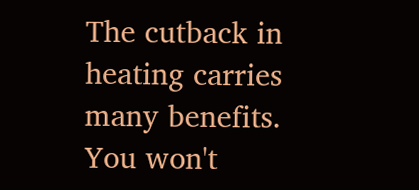The cutback in heating carries many benefits. You won't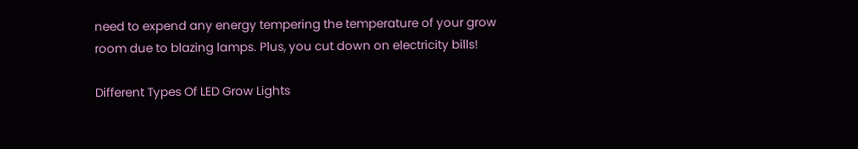need to expend any energy tempering the temperature of your grow room due to blazing lamps. Plus, you cut down on electricity bills!

Different Types Of LED Grow Lights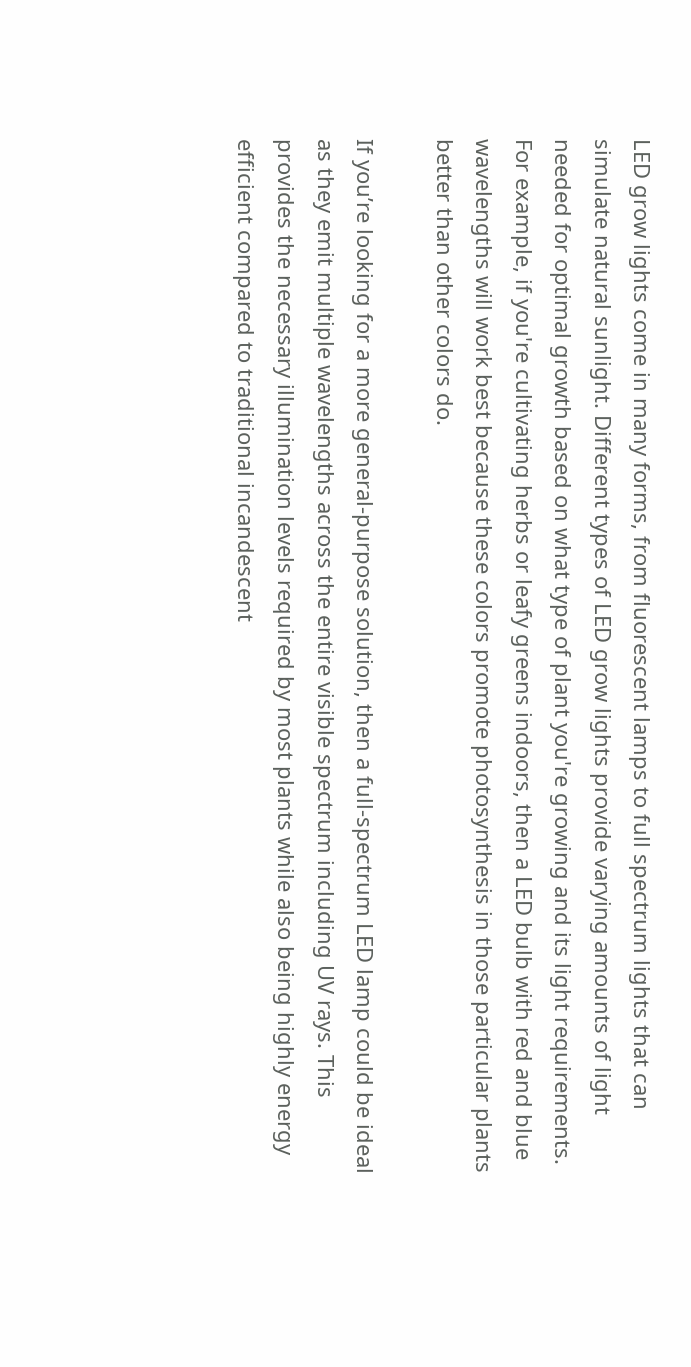LED grow lights come in many forms, from fluorescent lamps to full spectrum lights that can simulate natural sunlight. Different types of LED grow lights provide varying amounts of light needed for optimal growth based on what type of plant you're growing and its light requirements. For example, if you're cultivating herbs or leafy greens indoors, then a LED bulb with red and blue wavelengths will work best because these colors promote photosynthesis in those particular plants better than other colors do.

If you’re looking for a more general-purpose solution, then a full-spectrum LED lamp could be ideal as they emit multiple wavelengths across the entire visible spectrum including UV rays. This provides the necessary illumination levels required by most plants while also being highly energy efficient compared to traditional incandescent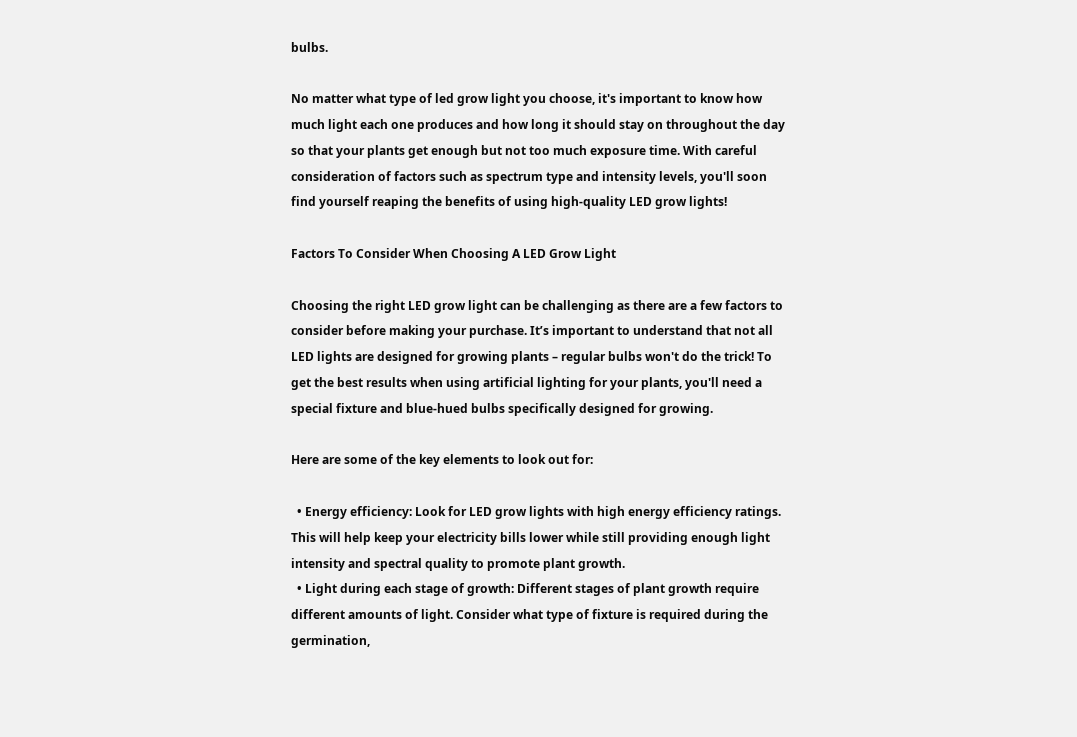bulbs.

No matter what type of led grow light you choose, it's important to know how much light each one produces and how long it should stay on throughout the day so that your plants get enough but not too much exposure time. With careful consideration of factors such as spectrum type and intensity levels, you'll soon find yourself reaping the benefits of using high-quality LED grow lights!

Factors To Consider When Choosing A LED Grow Light

Choosing the right LED grow light can be challenging as there are a few factors to consider before making your purchase. It’s important to understand that not all LED lights are designed for growing plants – regular bulbs won't do the trick! To get the best results when using artificial lighting for your plants, you'll need a special fixture and blue-hued bulbs specifically designed for growing.

Here are some of the key elements to look out for:

  • Energy efficiency: Look for LED grow lights with high energy efficiency ratings. This will help keep your electricity bills lower while still providing enough light intensity and spectral quality to promote plant growth.
  • Light during each stage of growth: Different stages of plant growth require different amounts of light. Consider what type of fixture is required during the germination,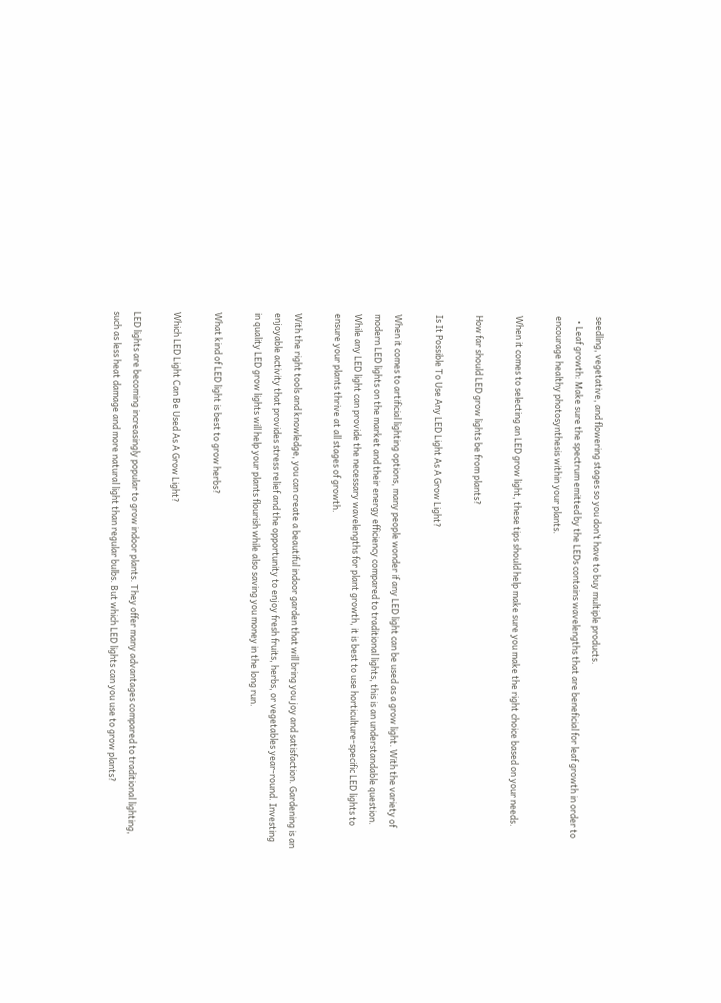seedling, vegetative, and flowering stages so you don’t have to buy multiple products.
  • Leaf growth: Make sure the spectrum emitted by the LEDs contains wavelengths that are beneficial for leaf growth in order to encourage healthy photosynthesis within your plants.

When it comes to selecting an LED grow light, these tips should help make sure you make the right choice based on your needs.

How far should LED grow lights be from plants?

Is It Possible To Use Any LED Light As A Grow Light?

When it comes to artificial lighting options, many people wonder if any LED light can be used as a grow light. With the variety of modern LED lights on the market and their energy efficiency compared to traditional lights, this is an understandable question. While any LED light can provide the necessary wavelengths for plant growth, it is best to use horticulture-specific LED lights to ensure your plants thrive at all stages of growth.

With the right tools and knowledge, you can create a beautiful indoor garden that will bring you joy and satisfaction. Gardening is an enjoyable activity that provides stress relief and the opportunity to enjoy fresh fruits, herbs, or vegetables year-round. Investing in quality LED grow lights will help your plants flourish while also saving you money in the long run.

What kind of LED light is best to grow herbs?

Which LED Light Can Be Used As A Grow Light?

LED lights are becoming increasingly popular to grow indoor plants. They offer many advantages compared to traditional lighting, such as less heat damage and more natural light than regular bulbs. But which LED lights can you use to grow plants?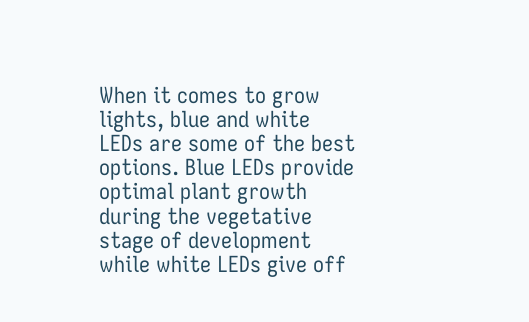When it comes to grow lights, blue and white LEDs are some of the best options. Blue LEDs provide optimal plant growth during the vegetative stage of development while white LEDs give off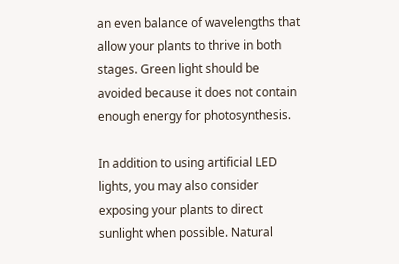an even balance of wavelengths that allow your plants to thrive in both stages. Green light should be avoided because it does not contain enough energy for photosynthesis.

In addition to using artificial LED lights, you may also consider exposing your plants to direct sunlight when possible. Natural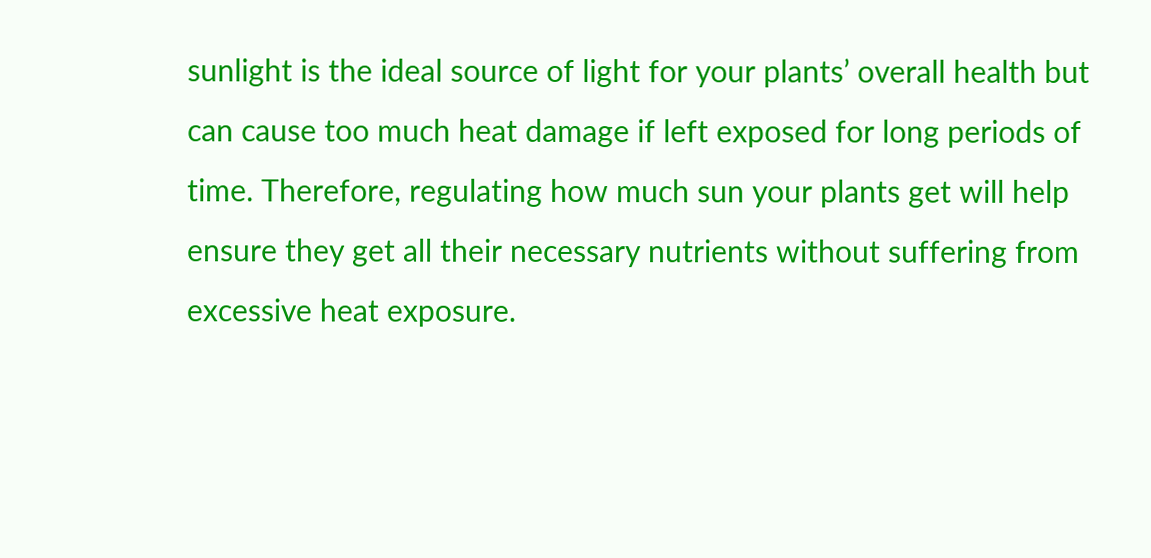sunlight is the ideal source of light for your plants’ overall health but can cause too much heat damage if left exposed for long periods of time. Therefore, regulating how much sun your plants get will help ensure they get all their necessary nutrients without suffering from excessive heat exposure.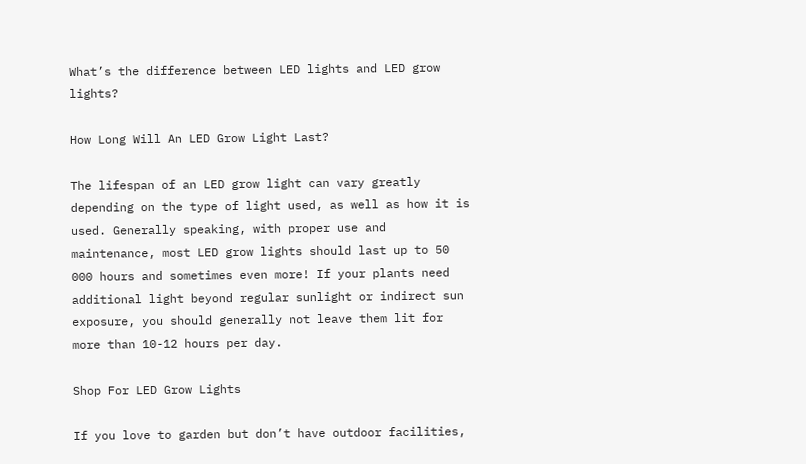What’s the difference between LED lights and LED grow lights?

How Long Will An LED Grow Light Last?

The lifespan of an LED grow light can vary greatly depending on the type of light used, as well as how it is used. Generally speaking, with proper use and maintenance, most LED grow lights should last up to 50 000 hours and sometimes even more! If your plants need additional light beyond regular sunlight or indirect sun exposure, you should generally not leave them lit for more than 10-12 hours per day.

Shop For LED Grow Lights

If you love to garden but don’t have outdoor facilities,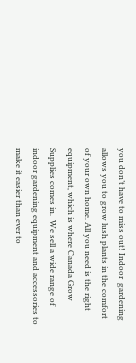you don’t have to miss out! Indoor  gardening allows you to grow lush plants in the comfort of your own home. All you need is the right equipment, which is where Canada Grow Supplies comes in.  We sell a wide range of indoor gardening equipment and accessories to make it easier than ever to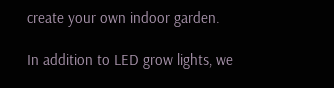create your own indoor garden.

In addition to LED grow lights, we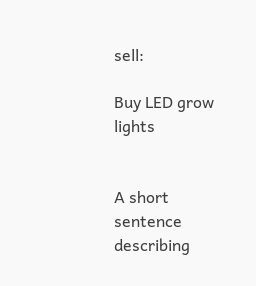sell:

Buy LED grow lights


A short sentence describing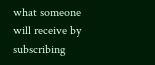what someone will receive by subscribing